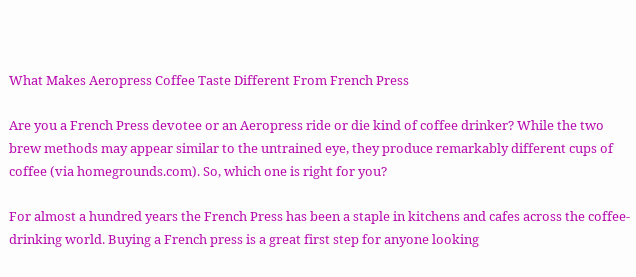What Makes Aeropress Coffee Taste Different From French Press

Are you a French Press devotee or an Aeropress ride or die kind of coffee drinker? While the two brew methods may appear similar to the untrained eye, they produce remarkably different cups of coffee (via homegrounds.com). So, which one is right for you?

For almost a hundred years the French Press has been a staple in kitchens and cafes across the coffee-drinking world. Buying a French press is a great first step for anyone looking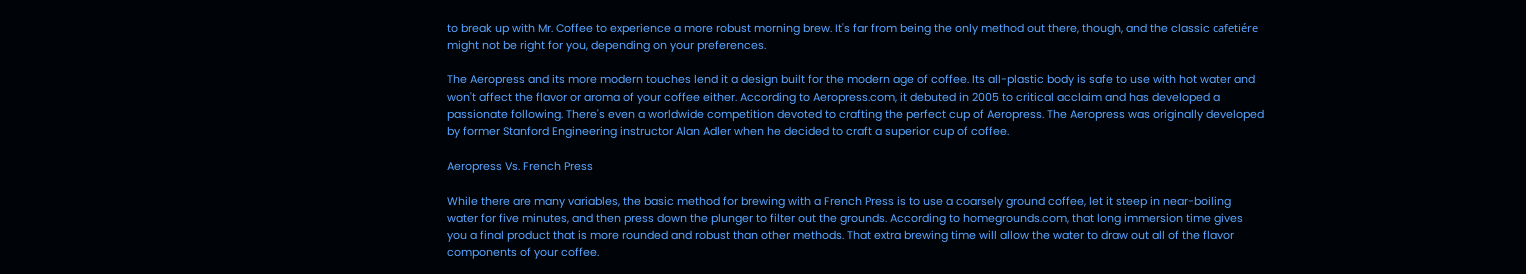to break up with Mr. Coffee to experience a more robust morning brew. It's far from being the only method out there, though, and the classic cafetiére might not be right for you, depending on your preferences.

The Aeropress and its more modern touches lend it a design built for the modern age of coffee. Its all-plastic body is safe to use with hot water and won't affect the flavor or aroma of your coffee either. According to Aeropress.com, it debuted in 2005 to critical acclaim and has developed a passionate following. There's even a worldwide competition devoted to crafting the perfect cup of Aeropress. The Aeropress was originally developed by former Stanford Engineering instructor Alan Adler when he decided to craft a superior cup of coffee.

Aeropress Vs. French Press

While there are many variables, the basic method for brewing with a French Press is to use a coarsely ground coffee, let it steep in near-boiling water for five minutes, and then press down the plunger to filter out the grounds. According to homegrounds.com, that long immersion time gives you a final product that is more rounded and robust than other methods. That extra brewing time will allow the water to draw out all of the flavor components of your coffee.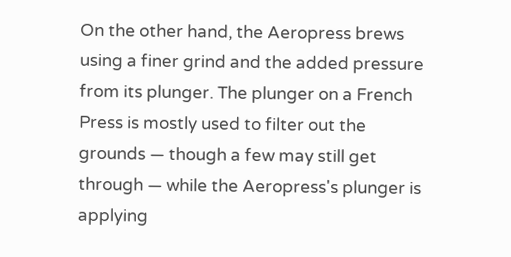On the other hand, the Aeropress brews using a finer grind and the added pressure from its plunger. The plunger on a French Press is mostly used to filter out the grounds — though a few may still get through — while the Aeropress's plunger is applying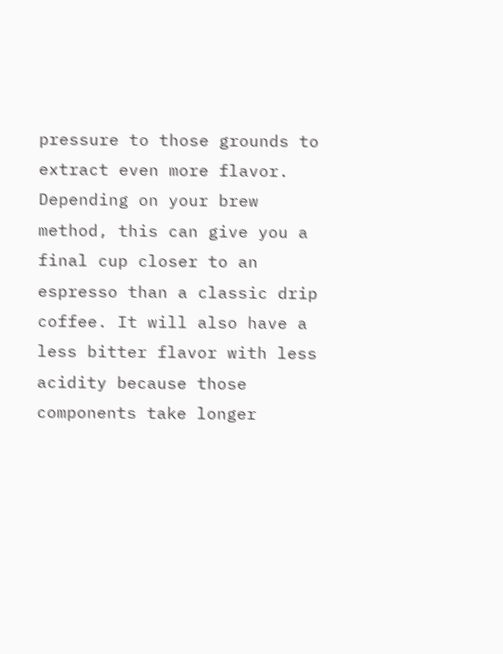pressure to those grounds to extract even more flavor. Depending on your brew method, this can give you a final cup closer to an espresso than a classic drip coffee. It will also have a less bitter flavor with less acidity because those components take longer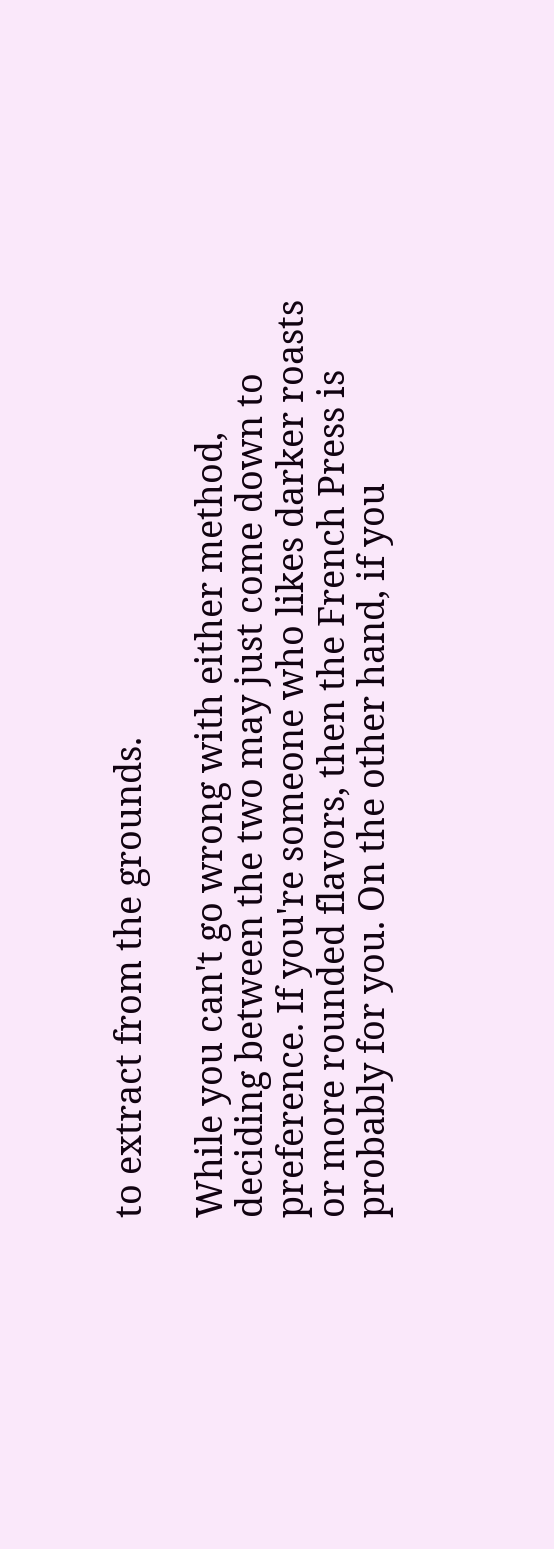to extract from the grounds.

While you can't go wrong with either method, deciding between the two may just come down to preference. If you're someone who likes darker roasts or more rounded flavors, then the French Press is probably for you. On the other hand, if you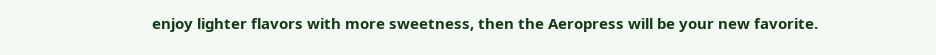enjoy lighter flavors with more sweetness, then the Aeropress will be your new favorite.